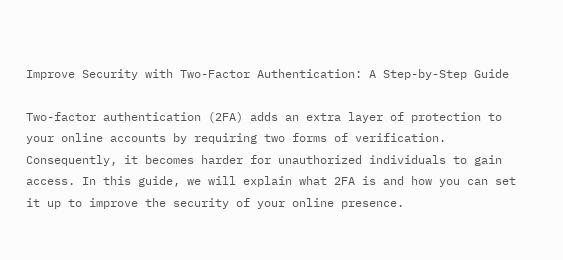Improve Security with Two-Factor Authentication: A Step-by-Step Guide

Two-factor authentication (2FA) adds an extra layer of protection to your online accounts by requiring two forms of verification. Consequently, it becomes harder for unauthorized individuals to gain access. In this guide, we will explain what 2FA is and how you can set it up to improve the security of your online presence.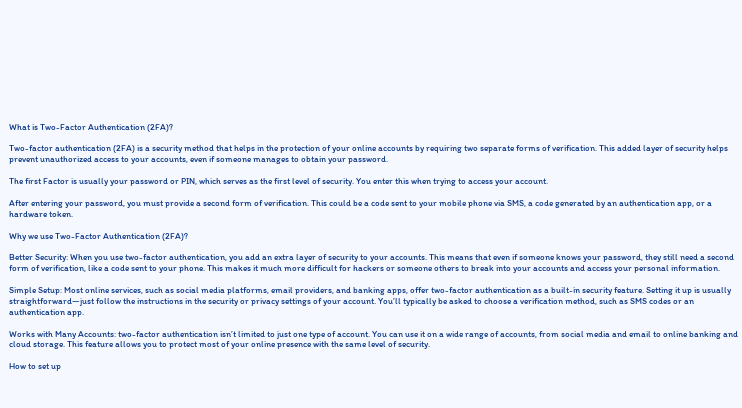What is Two-Factor Authentication (2FA)?

Two-factor authentication (2FA) is a security method that helps in the protection of your online accounts by requiring two separate forms of verification. This added layer of security helps prevent unauthorized access to your accounts, even if someone manages to obtain your password.

The first Factor is usually your password or PIN, which serves as the first level of security. You enter this when trying to access your account.

After entering your password, you must provide a second form of verification. This could be a code sent to your mobile phone via SMS, a code generated by an authentication app, or a hardware token.

Why we use Two-Factor Authentication (2FA)?

Better Security: When you use two-factor authentication, you add an extra layer of security to your accounts. This means that even if someone knows your password, they still need a second form of verification, like a code sent to your phone. This makes it much more difficult for hackers or someone others to break into your accounts and access your personal information.

Simple Setup: Most online services, such as social media platforms, email providers, and banking apps, offer two-factor authentication as a built-in security feature. Setting it up is usually straightforward—just follow the instructions in the security or privacy settings of your account. You’ll typically be asked to choose a verification method, such as SMS codes or an authentication app.

Works with Many Accounts: two-factor authentication isn’t limited to just one type of account. You can use it on a wide range of accounts, from social media and email to online banking and cloud storage. This feature allows you to protect most of your online presence with the same level of security.

How to set up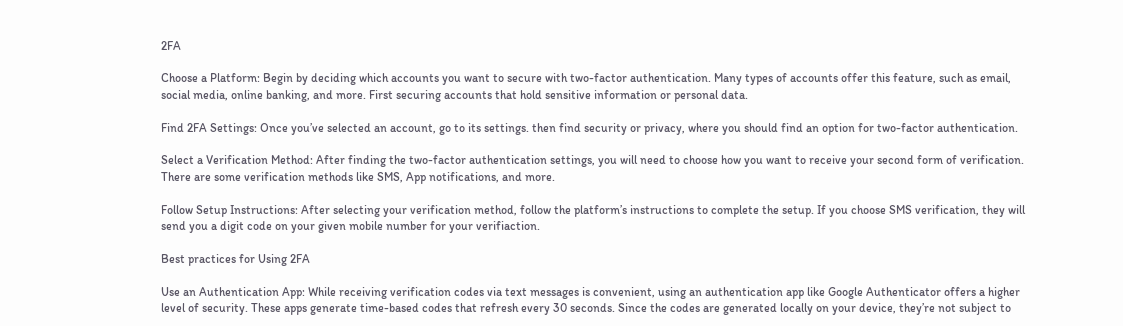2FA

Choose a Platform: Begin by deciding which accounts you want to secure with two-factor authentication. Many types of accounts offer this feature, such as email, social media, online banking, and more. First securing accounts that hold sensitive information or personal data.

Find 2FA Settings: Once you’ve selected an account, go to its settings. then find security or privacy, where you should find an option for two-factor authentication.

Select a Verification Method: After finding the two-factor authentication settings, you will need to choose how you want to receive your second form of verification. There are some verification methods like SMS, App notifications, and more.

Follow Setup Instructions: After selecting your verification method, follow the platform’s instructions to complete the setup. If you choose SMS verification, they will send you a digit code on your given mobile number for your verifiaction.

Best practices for Using 2FA

Use an Authentication App: While receiving verification codes via text messages is convenient, using an authentication app like Google Authenticator offers a higher level of security. These apps generate time-based codes that refresh every 30 seconds. Since the codes are generated locally on your device, they’re not subject to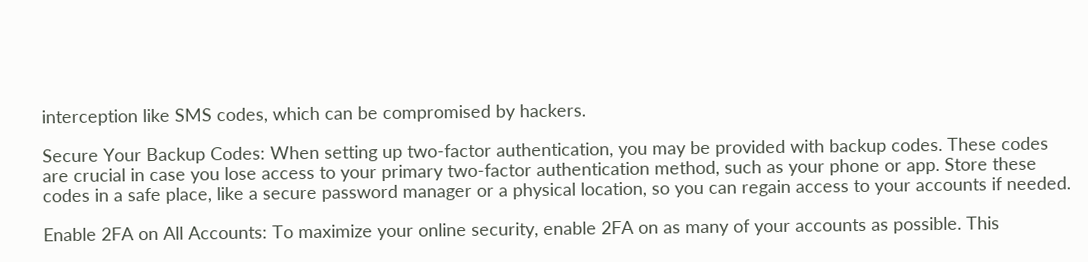interception like SMS codes, which can be compromised by hackers.

Secure Your Backup Codes: When setting up two-factor authentication, you may be provided with backup codes. These codes are crucial in case you lose access to your primary two-factor authentication method, such as your phone or app. Store these codes in a safe place, like a secure password manager or a physical location, so you can regain access to your accounts if needed.

Enable 2FA on All Accounts: To maximize your online security, enable 2FA on as many of your accounts as possible. This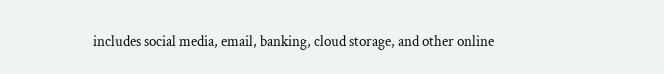includes social media, email, banking, cloud storage, and other online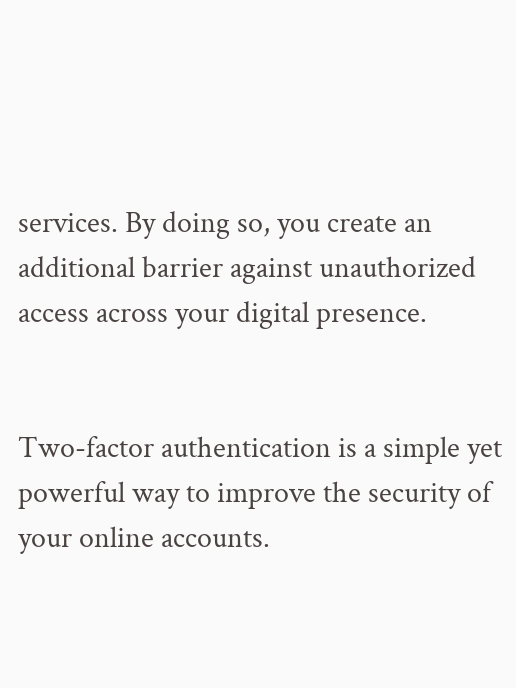services. By doing so, you create an additional barrier against unauthorized access across your digital presence.


Two-factor authentication is a simple yet powerful way to improve the security of your online accounts.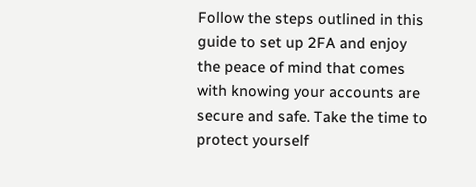Follow the steps outlined in this guide to set up 2FA and enjoy the peace of mind that comes with knowing your accounts are secure and safe. Take the time to protect yourself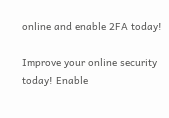online and enable 2FA today!

Improve your online security today! Enable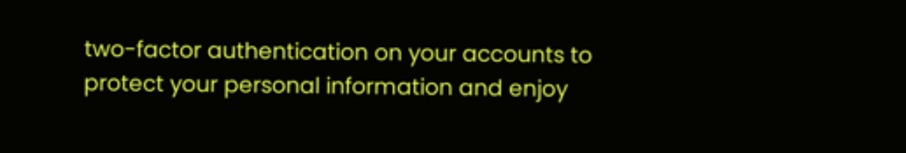two-factor authentication on your accounts to protect your personal information and enjoy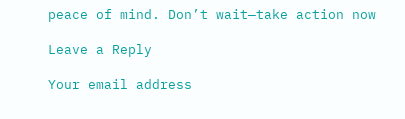peace of mind. Don’t wait—take action now

Leave a Reply

Your email address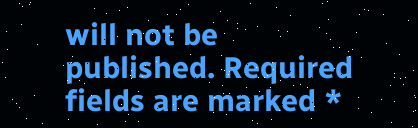will not be published. Required fields are marked *